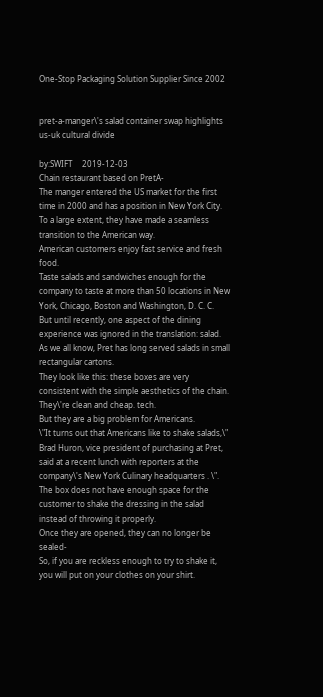One-Stop Packaging Solution Supplier Since 2002


pret-a-manger\'s salad container swap highlights us-uk cultural divide

by:SWIFT     2019-12-03
Chain restaurant based on PretA-
The manger entered the US market for the first time in 2000 and has a position in New York City.
To a large extent, they have made a seamless transition to the American way.
American customers enjoy fast service and fresh food.
Taste salads and sandwiches enough for the company to taste at more than 50 locations in New York, Chicago, Boston and Washington, D. C. C.
But until recently, one aspect of the dining experience was ignored in the translation: salad.
As we all know, Pret has long served salads in small rectangular cartons.
They look like this: these boxes are very consistent with the simple aesthetics of the chain.
They\'re clean and cheap. tech.
But they are a big problem for Americans.
\"It turns out that Americans like to shake salads,\" Brad Huron, vice president of purchasing at Pret, said at a recent lunch with reporters at the company\'s New York Culinary headquarters . \".
The box does not have enough space for the customer to shake the dressing in the salad instead of throwing it properly.
Once they are opened, they can no longer be sealed-
So, if you are reckless enough to try to shake it, you will put on your clothes on your shirt.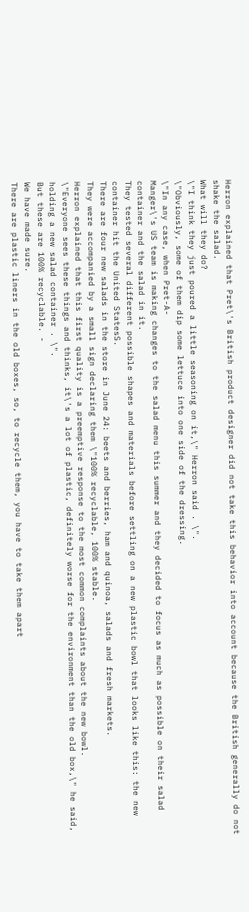Herron explained that Pret\'s British product designer did not take this behavior into account because the British generally do not shake the salad.
What will they do?
\"I think they just poured a little seasoning on it,\" Herron said . \".
\"Obviously, some of them dip some lettuce into one side of the dressing.
\"In any case, when Pret-A-
Manger\'s US team is making changes to the salad menu this summer and they decided to focus as much as possible on their salad container and the salad in it.
They tested several different possible shapes and materials before settling on a new plastic bowl that looks like this: the new container hit the United StatesS.
There are four new salads in the store in June 24: beets and berries, ham and quinoa, salads and fresh markets.
They were accompanied by a small sign declaring them \"100% recyclable, 100% stable.
Herron explained that this first quality is a preemptive response to the most common complaints about the new bowl.
\"Everyone sees these things and thinks, it\'s a lot of plastic, definitely worse for the environment than the old box,\" he said, holding a new salad container . \".
But these are 100% recyclable. -
We have made sure.
There are plastic liners in the old boxes, so, to recycle them, you have to take them apart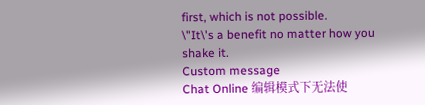first, which is not possible.
\"It\'s a benefit no matter how you shake it.
Custom message
Chat Online 编辑模式下无法使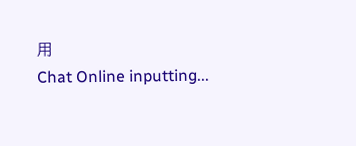用
Chat Online inputting...